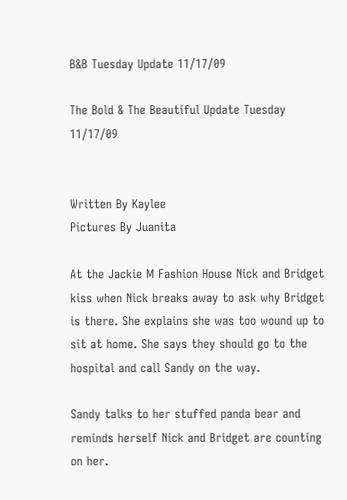B&B Tuesday Update 11/17/09

The Bold & The Beautiful Update Tuesday 11/17/09


Written By Kaylee
Pictures By Juanita

At the Jackie M Fashion House Nick and Bridget kiss when Nick breaks away to ask why Bridget is there. She explains she was too wound up to sit at home. She says they should go to the hospital and call Sandy on the way.

Sandy talks to her stuffed panda bear and reminds herself Nick and Bridget are counting on her.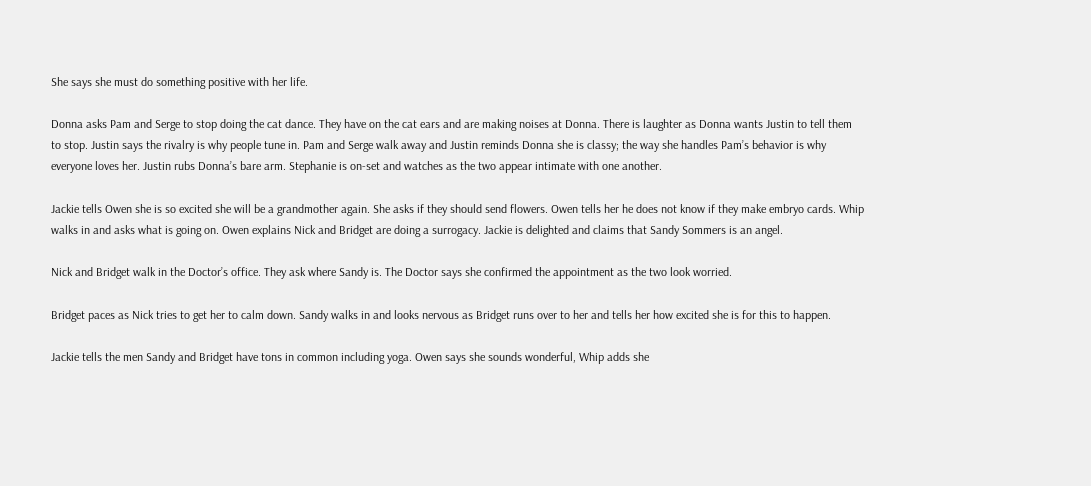She says she must do something positive with her life.

Donna asks Pam and Serge to stop doing the cat dance. They have on the cat ears and are making noises at Donna. There is laughter as Donna wants Justin to tell them to stop. Justin says the rivalry is why people tune in. Pam and Serge walk away and Justin reminds Donna she is classy; the way she handles Pam’s behavior is why everyone loves her. Justin rubs Donna’s bare arm. Stephanie is on-set and watches as the two appear intimate with one another.

Jackie tells Owen she is so excited she will be a grandmother again. She asks if they should send flowers. Owen tells her he does not know if they make embryo cards. Whip walks in and asks what is going on. Owen explains Nick and Bridget are doing a surrogacy. Jackie is delighted and claims that Sandy Sommers is an angel.

Nick and Bridget walk in the Doctor’s office. They ask where Sandy is. The Doctor says she confirmed the appointment as the two look worried.

Bridget paces as Nick tries to get her to calm down. Sandy walks in and looks nervous as Bridget runs over to her and tells her how excited she is for this to happen.

Jackie tells the men Sandy and Bridget have tons in common including yoga. Owen says she sounds wonderful, Whip adds she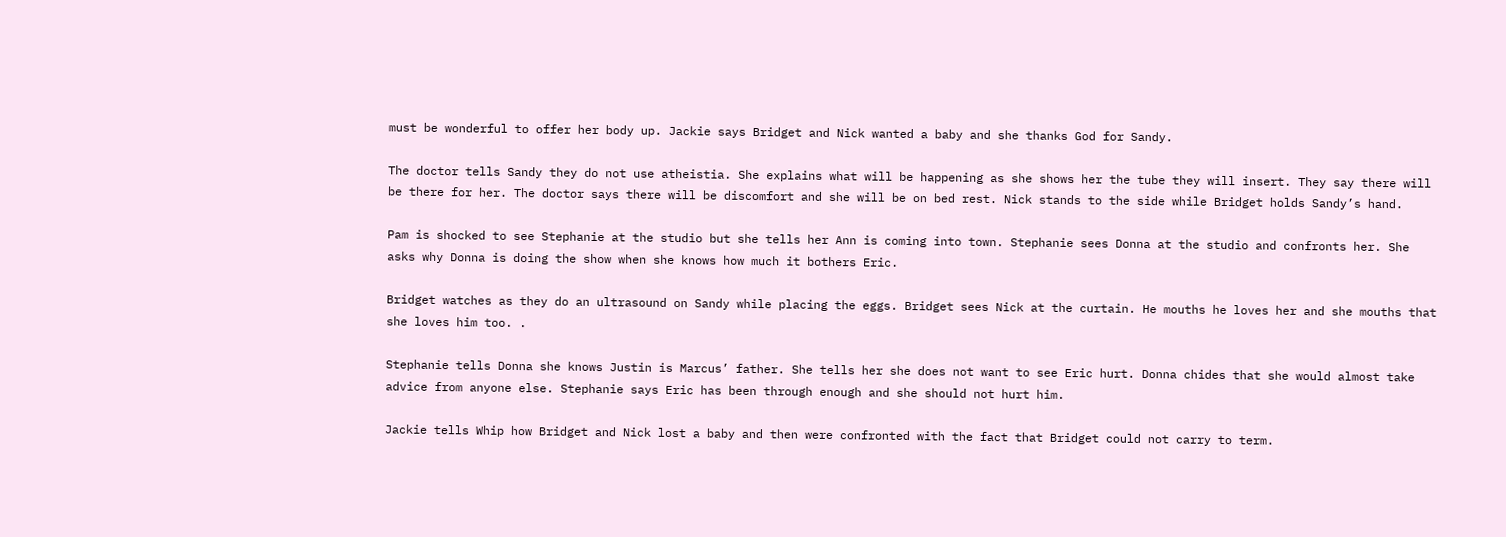must be wonderful to offer her body up. Jackie says Bridget and Nick wanted a baby and she thanks God for Sandy.

The doctor tells Sandy they do not use atheistia. She explains what will be happening as she shows her the tube they will insert. They say there will be there for her. The doctor says there will be discomfort and she will be on bed rest. Nick stands to the side while Bridget holds Sandy’s hand.

Pam is shocked to see Stephanie at the studio but she tells her Ann is coming into town. Stephanie sees Donna at the studio and confronts her. She asks why Donna is doing the show when she knows how much it bothers Eric.

Bridget watches as they do an ultrasound on Sandy while placing the eggs. Bridget sees Nick at the curtain. He mouths he loves her and she mouths that she loves him too. .

Stephanie tells Donna she knows Justin is Marcus’ father. She tells her she does not want to see Eric hurt. Donna chides that she would almost take advice from anyone else. Stephanie says Eric has been through enough and she should not hurt him.

Jackie tells Whip how Bridget and Nick lost a baby and then were confronted with the fact that Bridget could not carry to term.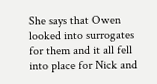She says that Owen looked into surrogates for them and it all fell into place for Nick and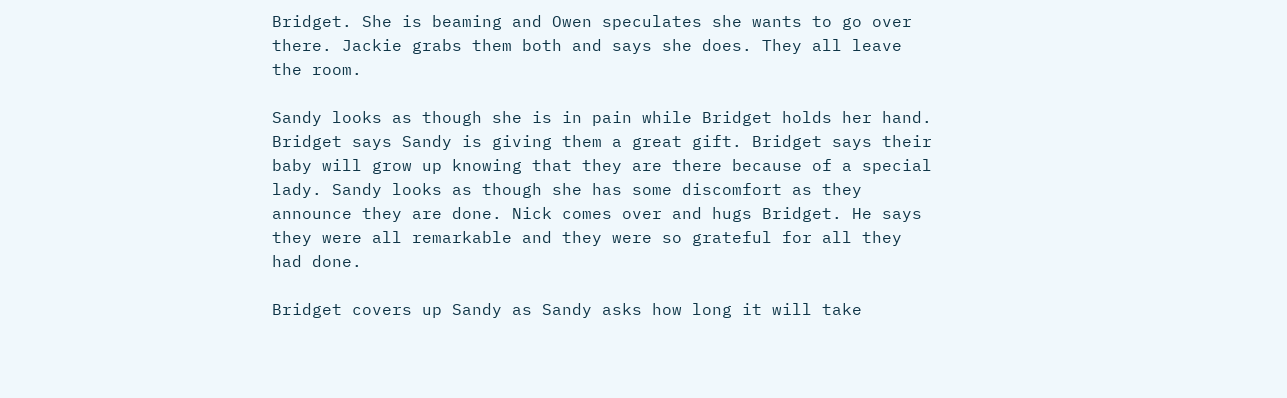Bridget. She is beaming and Owen speculates she wants to go over there. Jackie grabs them both and says she does. They all leave the room.

Sandy looks as though she is in pain while Bridget holds her hand. Bridget says Sandy is giving them a great gift. Bridget says their baby will grow up knowing that they are there because of a special lady. Sandy looks as though she has some discomfort as they announce they are done. Nick comes over and hugs Bridget. He says they were all remarkable and they were so grateful for all they had done.

Bridget covers up Sandy as Sandy asks how long it will take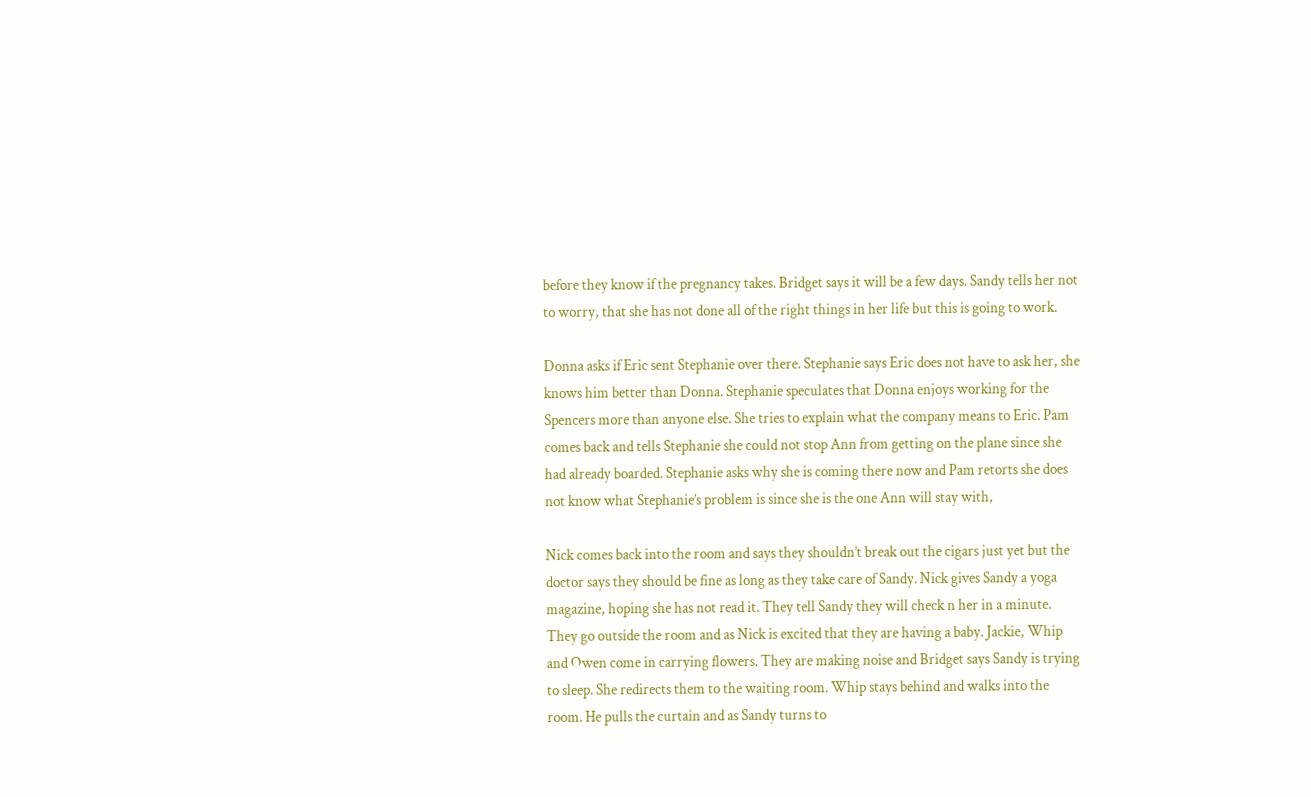before they know if the pregnancy takes. Bridget says it will be a few days. Sandy tells her not to worry, that she has not done all of the right things in her life but this is going to work.

Donna asks if Eric sent Stephanie over there. Stephanie says Eric does not have to ask her, she knows him better than Donna. Stephanie speculates that Donna enjoys working for the Spencers more than anyone else. She tries to explain what the company means to Eric. Pam comes back and tells Stephanie she could not stop Ann from getting on the plane since she had already boarded. Stephanie asks why she is coming there now and Pam retorts she does not know what Stephanie’s problem is since she is the one Ann will stay with,

Nick comes back into the room and says they shouldn’t break out the cigars just yet but the doctor says they should be fine as long as they take care of Sandy. Nick gives Sandy a yoga magazine, hoping she has not read it. They tell Sandy they will check n her in a minute. They go outside the room and as Nick is excited that they are having a baby. Jackie, Whip and Owen come in carrying flowers. They are making noise and Bridget says Sandy is trying to sleep. She redirects them to the waiting room. Whip stays behind and walks into the room. He pulls the curtain and as Sandy turns to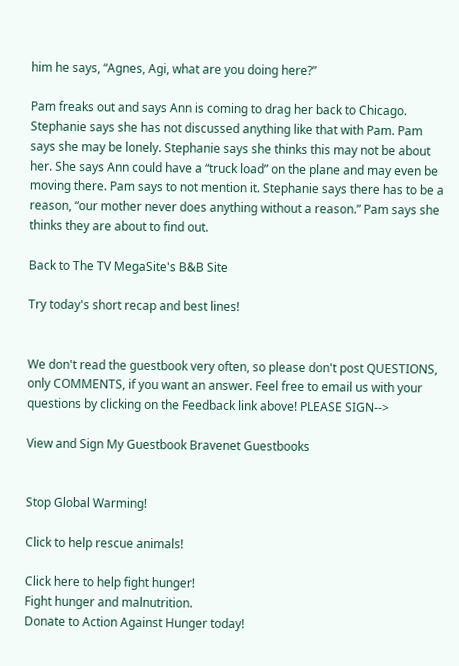him he says, “Agnes, Agi, what are you doing here?”

Pam freaks out and says Ann is coming to drag her back to Chicago. Stephanie says she has not discussed anything like that with Pam. Pam says she may be lonely. Stephanie says she thinks this may not be about her. She says Ann could have a “truck load” on the plane and may even be moving there. Pam says to not mention it. Stephanie says there has to be a reason, “our mother never does anything without a reason.” Pam says she thinks they are about to find out.

Back to The TV MegaSite's B&B Site

Try today's short recap and best lines!


We don't read the guestbook very often, so please don't post QUESTIONS, only COMMENTS, if you want an answer. Feel free to email us with your questions by clicking on the Feedback link above! PLEASE SIGN-->

View and Sign My Guestbook Bravenet Guestbooks


Stop Global Warming!

Click to help rescue animals!

Click here to help fight hunger!
Fight hunger and malnutrition.
Donate to Action Against Hunger today!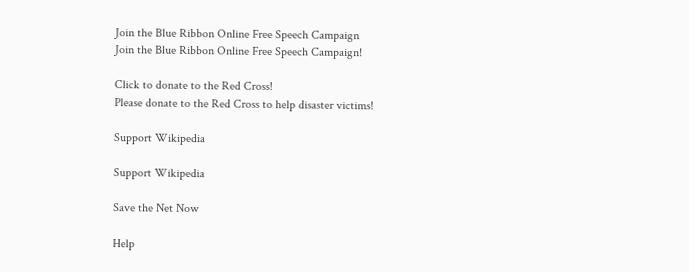Join the Blue Ribbon Online Free Speech Campaign
Join the Blue Ribbon Online Free Speech Campaign!

Click to donate to the Red Cross!
Please donate to the Red Cross to help disaster victims!

Support Wikipedia

Support Wikipedia

Save the Net Now

Help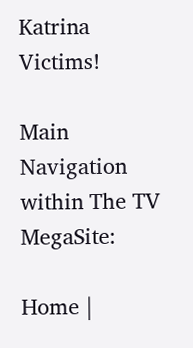Katrina Victims!

Main Navigation within The TV MegaSite:

Home |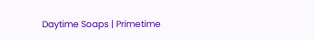Daytime Soaps | Primetime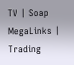TV | Soap MegaLinks | Trading